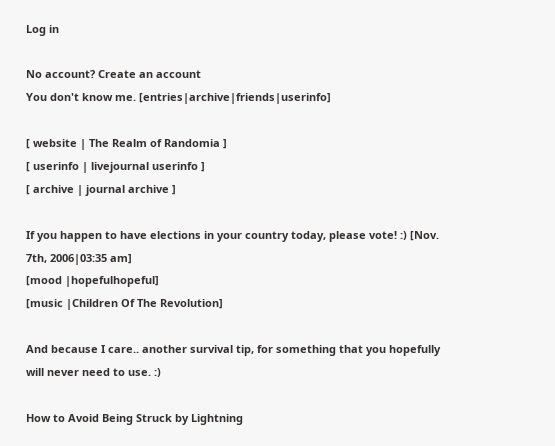Log in

No account? Create an account
You don't know me. [entries|archive|friends|userinfo]

[ website | The Realm of Randomia ]
[ userinfo | livejournal userinfo ]
[ archive | journal archive ]

If you happen to have elections in your country today, please vote! :) [Nov. 7th, 2006|03:35 am]
[mood |hopefulhopeful]
[music |Children Of The Revolution]

And because I care.. another survival tip, for something that you hopefully will never need to use. :)

How to Avoid Being Struck by Lightning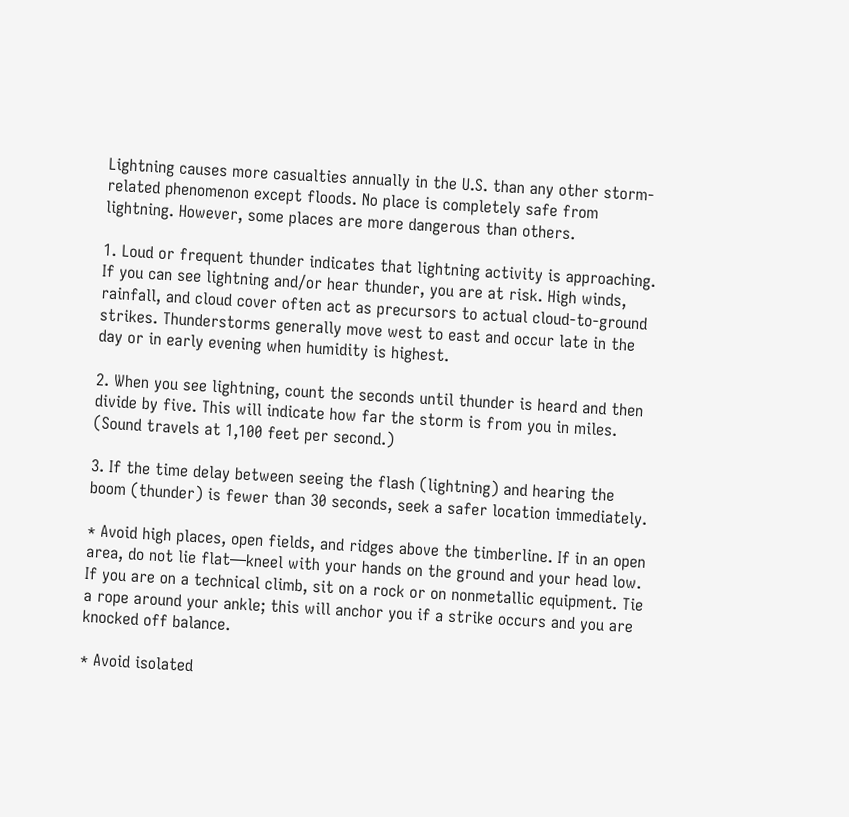Lightning causes more casualties annually in the U.S. than any other storm-related phenomenon except floods. No place is completely safe from lightning. However, some places are more dangerous than others.

1. Loud or frequent thunder indicates that lightning activity is approaching. If you can see lightning and/or hear thunder, you are at risk. High winds, rainfall, and cloud cover often act as precursors to actual cloud-to-ground strikes. Thunderstorms generally move west to east and occur late in the day or in early evening when humidity is highest.

2. When you see lightning, count the seconds until thunder is heard and then divide by five. This will indicate how far the storm is from you in miles. (Sound travels at 1,100 feet per second.)

3. If the time delay between seeing the flash (lightning) and hearing the boom (thunder) is fewer than 30 seconds, seek a safer location immediately.

* Avoid high places, open fields, and ridges above the timberline. If in an open area, do not lie flat—kneel with your hands on the ground and your head low. If you are on a technical climb, sit on a rock or on nonmetallic equipment. Tie a rope around your ankle; this will anchor you if a strike occurs and you are knocked off balance.

* Avoid isolated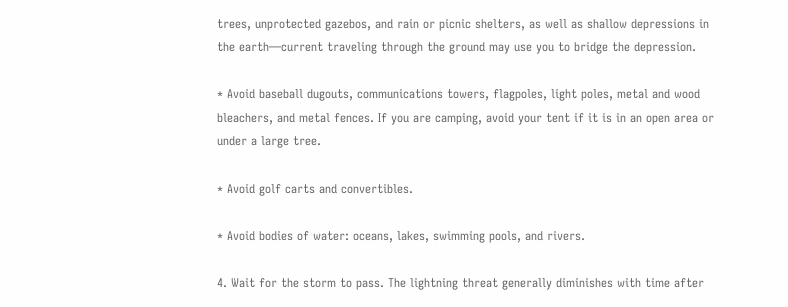trees, unprotected gazebos, and rain or picnic shelters, as well as shallow depressions in the earth—current traveling through the ground may use you to bridge the depression.

* Avoid baseball dugouts, communications towers, flagpoles, light poles, metal and wood bleachers, and metal fences. If you are camping, avoid your tent if it is in an open area or under a large tree.

* Avoid golf carts and convertibles.

* Avoid bodies of water: oceans, lakes, swimming pools, and rivers.

4. Wait for the storm to pass. The lightning threat generally diminishes with time after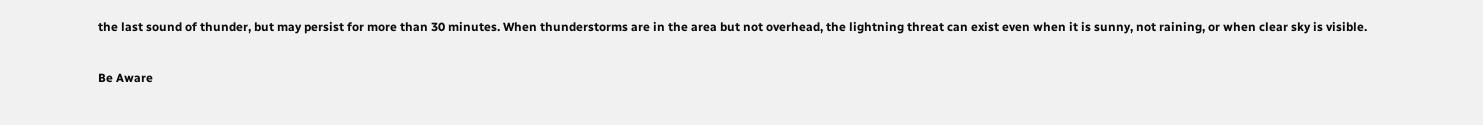the last sound of thunder, but may persist for more than 30 minutes. When thunderstorms are in the area but not overhead, the lightning threat can exist even when it is sunny, not raining, or when clear sky is visible.

Be Aware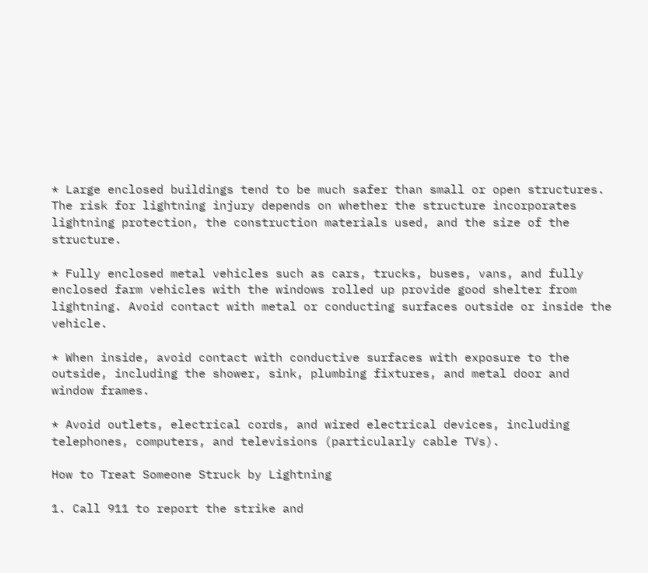* Large enclosed buildings tend to be much safer than small or open structures. The risk for lightning injury depends on whether the structure incorporates lightning protection, the construction materials used, and the size of the structure.

* Fully enclosed metal vehicles such as cars, trucks, buses, vans, and fully enclosed farm vehicles with the windows rolled up provide good shelter from lightning. Avoid contact with metal or conducting surfaces outside or inside the vehicle.

* When inside, avoid contact with conductive surfaces with exposure to the outside, including the shower, sink, plumbing fixtures, and metal door and window frames.

* Avoid outlets, electrical cords, and wired electrical devices, including telephones, computers, and televisions (particularly cable TVs).

How to Treat Someone Struck by Lightning

1. Call 911 to report the strike and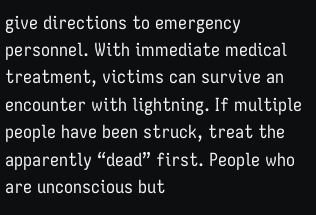give directions to emergency personnel. With immediate medical treatment, victims can survive an encounter with lightning. If multiple people have been struck, treat the apparently “dead” first. People who are unconscious but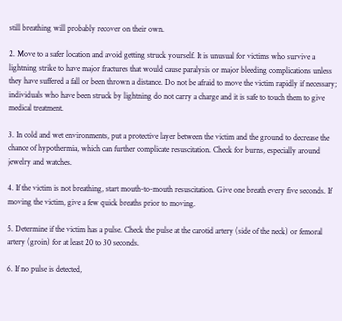still breathing will probably recover on their own.

2. Move to a safer location and avoid getting struck yourself. It is unusual for victims who survive a lightning strike to have major fractures that would cause paralysis or major bleeding complications unless they have suffered a fall or been thrown a distance. Do not be afraid to move the victim rapidly if necessary; individuals who have been struck by lightning do not carry a charge and it is safe to touch them to give medical treatment.

3. In cold and wet environments, put a protective layer between the victim and the ground to decrease the chance of hypothermia, which can further complicate resuscitation. Check for burns, especially around jewelry and watches.

4. If the victim is not breathing, start mouth-to-mouth resuscitation. Give one breath every five seconds. If moving the victim, give a few quick breaths prior to moving.

5. Determine if the victim has a pulse. Check the pulse at the carotid artery (side of the neck) or femoral artery (groin) for at least 20 to 30 seconds.

6. If no pulse is detected,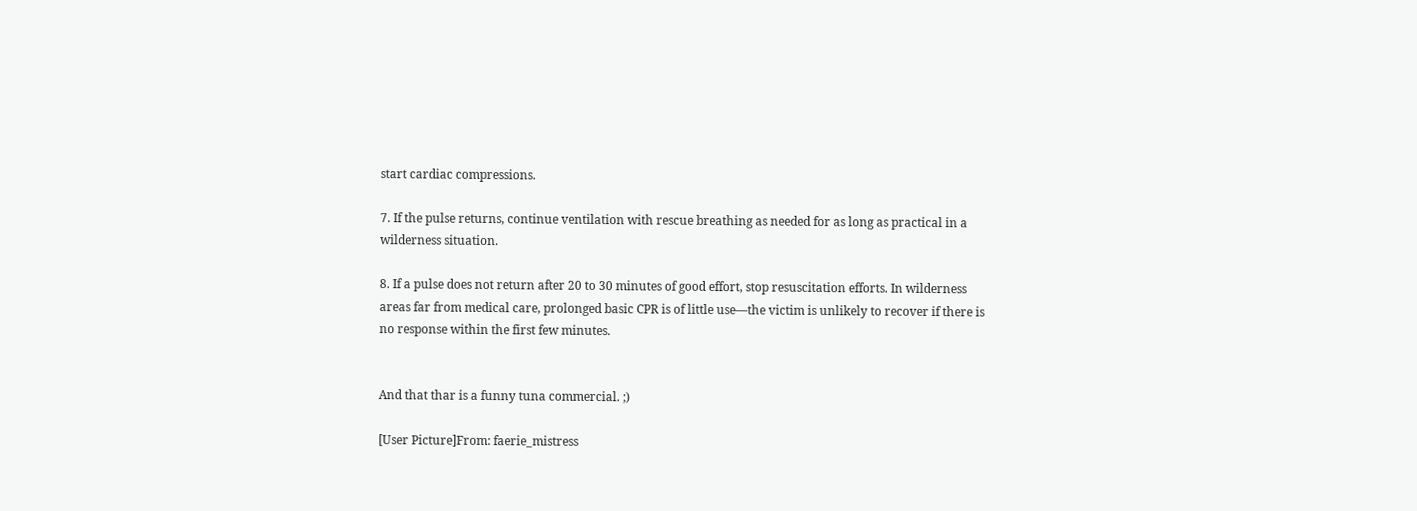start cardiac compressions.

7. If the pulse returns, continue ventilation with rescue breathing as needed for as long as practical in a wilderness situation.

8. If a pulse does not return after 20 to 30 minutes of good effort, stop resuscitation efforts. In wilderness areas far from medical care, prolonged basic CPR is of little use—the victim is unlikely to recover if there is no response within the first few minutes.


And that thar is a funny tuna commercial. ;)

[User Picture]From: faerie_mistress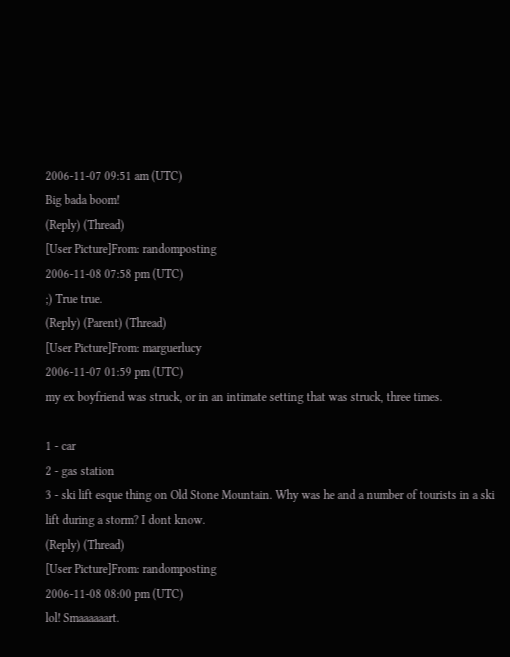2006-11-07 09:51 am (UTC)
Big bada boom!
(Reply) (Thread)
[User Picture]From: randomposting
2006-11-08 07:58 pm (UTC)
;) True true.
(Reply) (Parent) (Thread)
[User Picture]From: marguerlucy
2006-11-07 01:59 pm (UTC)
my ex boyfriend was struck, or in an intimate setting that was struck, three times.

1 - car
2 - gas station
3 - ski lift esque thing on Old Stone Mountain. Why was he and a number of tourists in a ski lift during a storm? I dont know.
(Reply) (Thread)
[User Picture]From: randomposting
2006-11-08 08:00 pm (UTC)
lol! Smaaaaaart.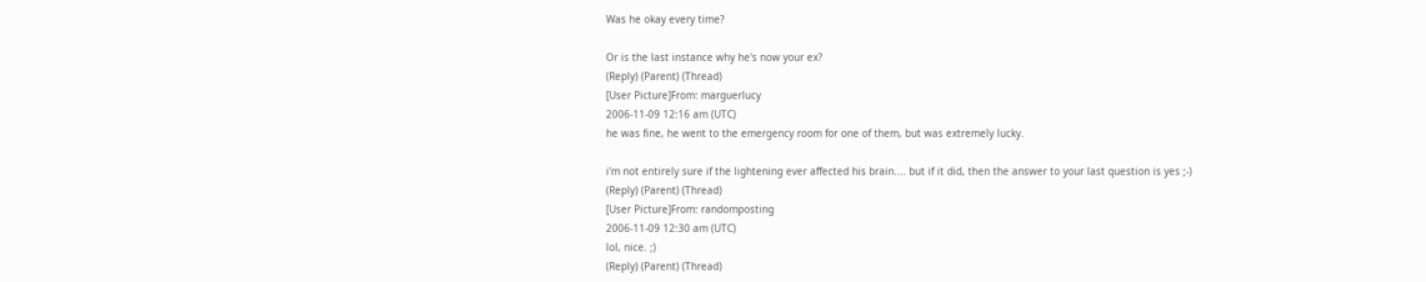Was he okay every time?

Or is the last instance why he's now your ex?
(Reply) (Parent) (Thread)
[User Picture]From: marguerlucy
2006-11-09 12:16 am (UTC)
he was fine, he went to the emergency room for one of them, but was extremely lucky.

i'm not entirely sure if the lightening ever affected his brain.... but if it did, then the answer to your last question is yes ;-)
(Reply) (Parent) (Thread)
[User Picture]From: randomposting
2006-11-09 12:30 am (UTC)
lol, nice. ;)
(Reply) (Parent) (Thread)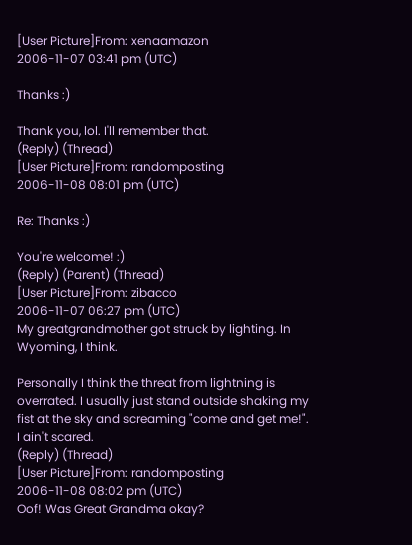[User Picture]From: xenaamazon
2006-11-07 03:41 pm (UTC)

Thanks :)

Thank you, lol. I'll remember that.
(Reply) (Thread)
[User Picture]From: randomposting
2006-11-08 08:01 pm (UTC)

Re: Thanks :)

You're welcome! :)
(Reply) (Parent) (Thread)
[User Picture]From: zibacco
2006-11-07 06:27 pm (UTC)
My greatgrandmother got struck by lighting. In Wyoming, I think.

Personally I think the threat from lightning is overrated. I usually just stand outside shaking my fist at the sky and screaming "come and get me!". I ain't scared.
(Reply) (Thread)
[User Picture]From: randomposting
2006-11-08 08:02 pm (UTC)
Oof! Was Great Grandma okay?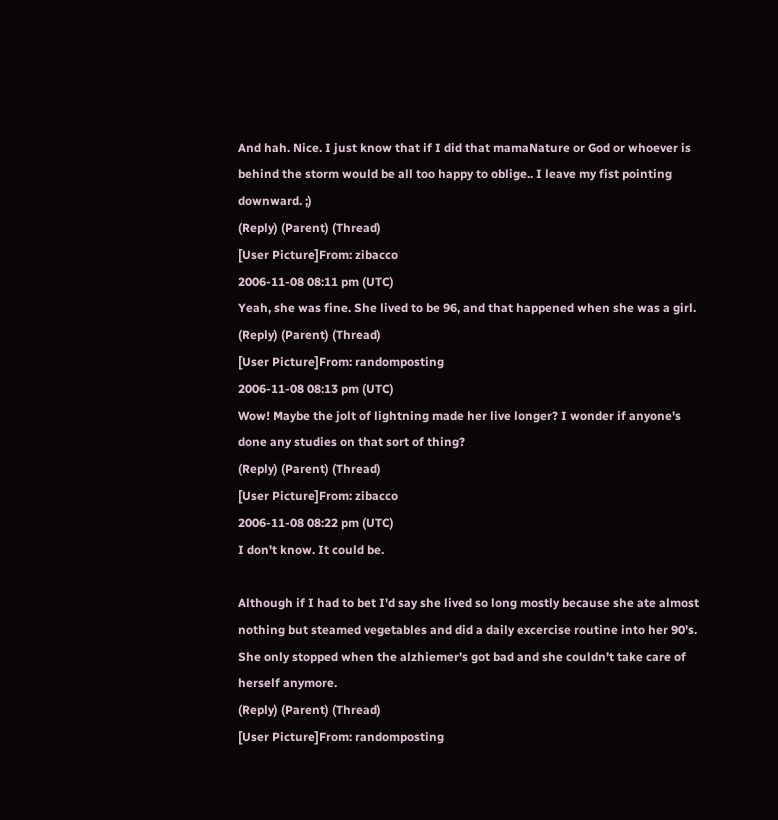And hah. Nice. I just know that if I did that mamaNature or God or whoever is behind the storm would be all too happy to oblige.. I leave my fist pointing downward. ;)
(Reply) (Parent) (Thread)
[User Picture]From: zibacco
2006-11-08 08:11 pm (UTC)
Yeah, she was fine. She lived to be 96, and that happened when she was a girl.
(Reply) (Parent) (Thread)
[User Picture]From: randomposting
2006-11-08 08:13 pm (UTC)
Wow! Maybe the jolt of lightning made her live longer? I wonder if anyone's done any studies on that sort of thing?
(Reply) (Parent) (Thread)
[User Picture]From: zibacco
2006-11-08 08:22 pm (UTC)
I don't know. It could be.

Although if I had to bet I'd say she lived so long mostly because she ate almost nothing but steamed vegetables and did a daily excercise routine into her 90's. She only stopped when the alzhiemer's got bad and she couldn't take care of herself anymore.
(Reply) (Parent) (Thread)
[User Picture]From: randomposting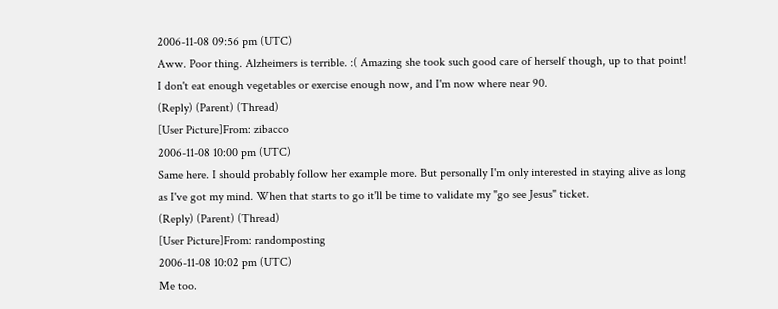2006-11-08 09:56 pm (UTC)
Aww. Poor thing. Alzheimers is terrible. :( Amazing she took such good care of herself though, up to that point! I don't eat enough vegetables or exercise enough now, and I'm now where near 90.
(Reply) (Parent) (Thread)
[User Picture]From: zibacco
2006-11-08 10:00 pm (UTC)
Same here. I should probably follow her example more. But personally I'm only interested in staying alive as long as I've got my mind. When that starts to go it'll be time to validate my "go see Jesus" ticket.
(Reply) (Parent) (Thread)
[User Picture]From: randomposting
2006-11-08 10:02 pm (UTC)
Me too.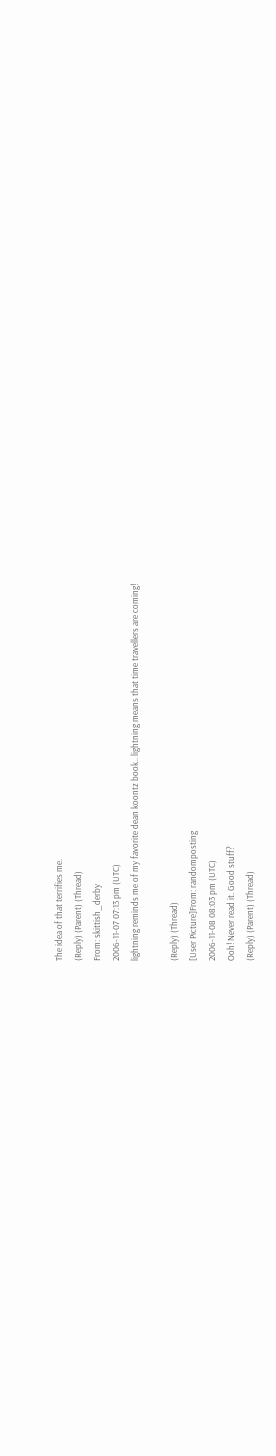The idea of that terrifies me.
(Reply) (Parent) (Thread)
From: skittish_derby
2006-11-07 07:13 pm (UTC)
lightning reminds me of my favorite dean koontz book.. lightning means that time travellers are coming!

(Reply) (Thread)
[User Picture]From: randomposting
2006-11-08 08:03 pm (UTC)
Ooh! Never read it. Good stuff?
(Reply) (Parent) (Thread)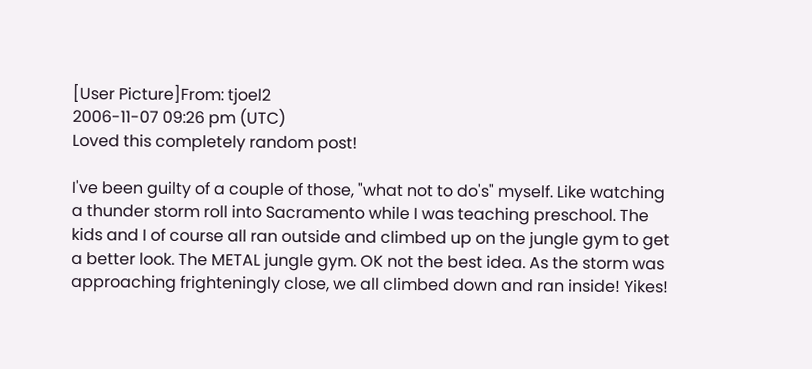[User Picture]From: tjoel2
2006-11-07 09:26 pm (UTC)
Loved this completely random post!

I've been guilty of a couple of those, "what not to do's" myself. Like watching a thunder storm roll into Sacramento while I was teaching preschool. The kids and I of course all ran outside and climbed up on the jungle gym to get a better look. The METAL jungle gym. OK not the best idea. As the storm was approaching frighteningly close, we all climbed down and ran inside! Yikes!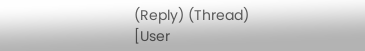(Reply) (Thread)
[User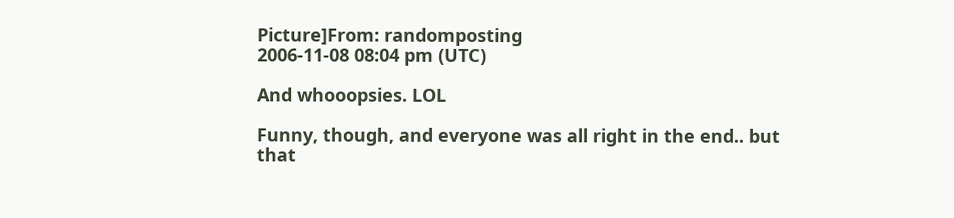Picture]From: randomposting
2006-11-08 08:04 pm (UTC)

And whooopsies. LOL

Funny, though, and everyone was all right in the end.. but that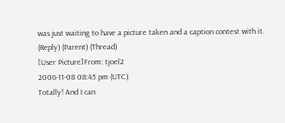was just waiting to have a picture taken and a caption contest with it.
(Reply) (Parent) (Thread)
[User Picture]From: tjoel2
2006-11-08 08:45 pm (UTC)
Totally! And I can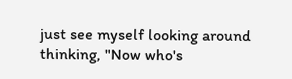just see myself looking around thinking, "Now who's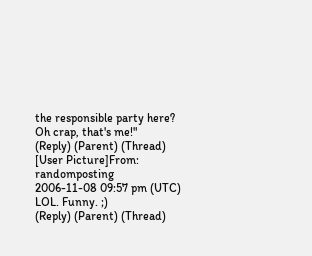the responsible party here? Oh crap, that's me!"
(Reply) (Parent) (Thread)
[User Picture]From: randomposting
2006-11-08 09:57 pm (UTC)
LOL. Funny. ;)
(Reply) (Parent) (Thread)